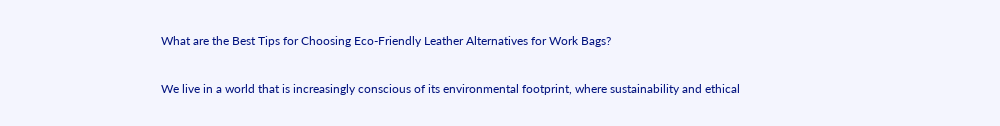What are the Best Tips for Choosing Eco-Friendly Leather Alternatives for Work Bags?

We live in a world that is increasingly conscious of its environmental footprint, where sustainability and ethical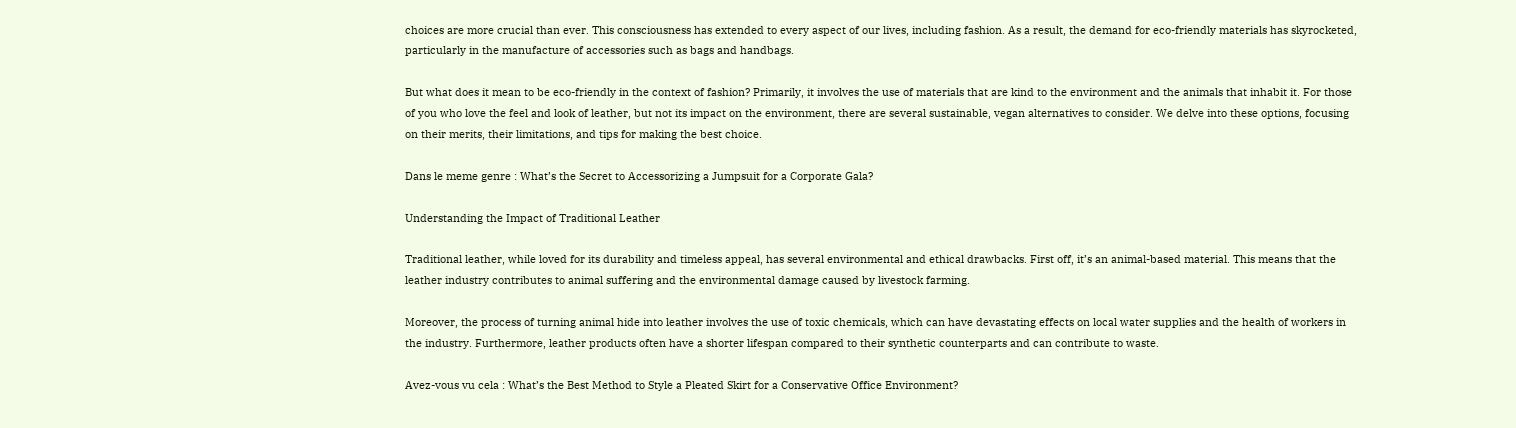choices are more crucial than ever. This consciousness has extended to every aspect of our lives, including fashion. As a result, the demand for eco-friendly materials has skyrocketed, particularly in the manufacture of accessories such as bags and handbags.

But what does it mean to be eco-friendly in the context of fashion? Primarily, it involves the use of materials that are kind to the environment and the animals that inhabit it. For those of you who love the feel and look of leather, but not its impact on the environment, there are several sustainable, vegan alternatives to consider. We delve into these options, focusing on their merits, their limitations, and tips for making the best choice.

Dans le meme genre : What’s the Secret to Accessorizing a Jumpsuit for a Corporate Gala?

Understanding the Impact of Traditional Leather

Traditional leather, while loved for its durability and timeless appeal, has several environmental and ethical drawbacks. First off, it’s an animal-based material. This means that the leather industry contributes to animal suffering and the environmental damage caused by livestock farming.

Moreover, the process of turning animal hide into leather involves the use of toxic chemicals, which can have devastating effects on local water supplies and the health of workers in the industry. Furthermore, leather products often have a shorter lifespan compared to their synthetic counterparts and can contribute to waste.

Avez-vous vu cela : What’s the Best Method to Style a Pleated Skirt for a Conservative Office Environment?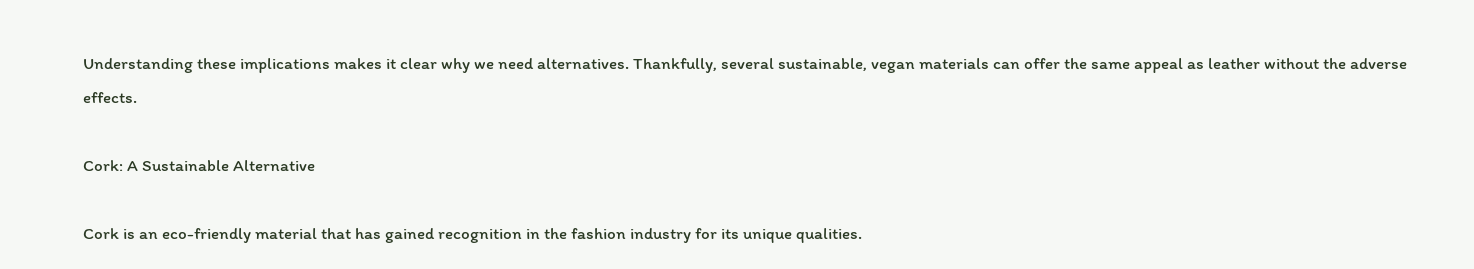Understanding these implications makes it clear why we need alternatives. Thankfully, several sustainable, vegan materials can offer the same appeal as leather without the adverse effects.

Cork: A Sustainable Alternative

Cork is an eco-friendly material that has gained recognition in the fashion industry for its unique qualities.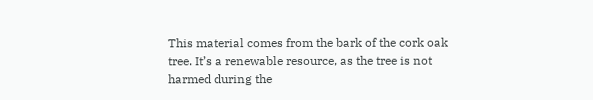This material comes from the bark of the cork oak tree. It’s a renewable resource, as the tree is not harmed during the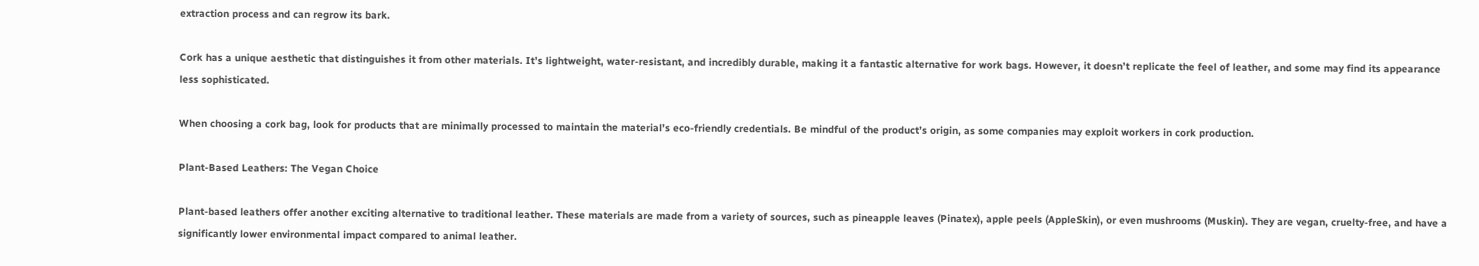extraction process and can regrow its bark.

Cork has a unique aesthetic that distinguishes it from other materials. It’s lightweight, water-resistant, and incredibly durable, making it a fantastic alternative for work bags. However, it doesn’t replicate the feel of leather, and some may find its appearance less sophisticated.

When choosing a cork bag, look for products that are minimally processed to maintain the material’s eco-friendly credentials. Be mindful of the product’s origin, as some companies may exploit workers in cork production.

Plant-Based Leathers: The Vegan Choice

Plant-based leathers offer another exciting alternative to traditional leather. These materials are made from a variety of sources, such as pineapple leaves (Pinatex), apple peels (AppleSkin), or even mushrooms (Muskin). They are vegan, cruelty-free, and have a significantly lower environmental impact compared to animal leather.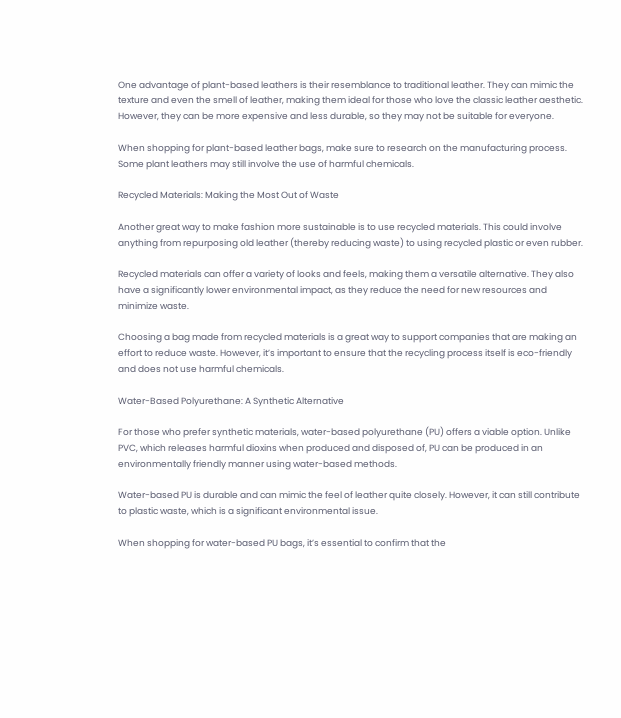One advantage of plant-based leathers is their resemblance to traditional leather. They can mimic the texture and even the smell of leather, making them ideal for those who love the classic leather aesthetic. However, they can be more expensive and less durable, so they may not be suitable for everyone.

When shopping for plant-based leather bags, make sure to research on the manufacturing process. Some plant leathers may still involve the use of harmful chemicals.

Recycled Materials: Making the Most Out of Waste

Another great way to make fashion more sustainable is to use recycled materials. This could involve anything from repurposing old leather (thereby reducing waste) to using recycled plastic or even rubber.

Recycled materials can offer a variety of looks and feels, making them a versatile alternative. They also have a significantly lower environmental impact, as they reduce the need for new resources and minimize waste.

Choosing a bag made from recycled materials is a great way to support companies that are making an effort to reduce waste. However, it’s important to ensure that the recycling process itself is eco-friendly and does not use harmful chemicals.

Water-Based Polyurethane: A Synthetic Alternative

For those who prefer synthetic materials, water-based polyurethane (PU) offers a viable option. Unlike PVC, which releases harmful dioxins when produced and disposed of, PU can be produced in an environmentally friendly manner using water-based methods.

Water-based PU is durable and can mimic the feel of leather quite closely. However, it can still contribute to plastic waste, which is a significant environmental issue.

When shopping for water-based PU bags, it’s essential to confirm that the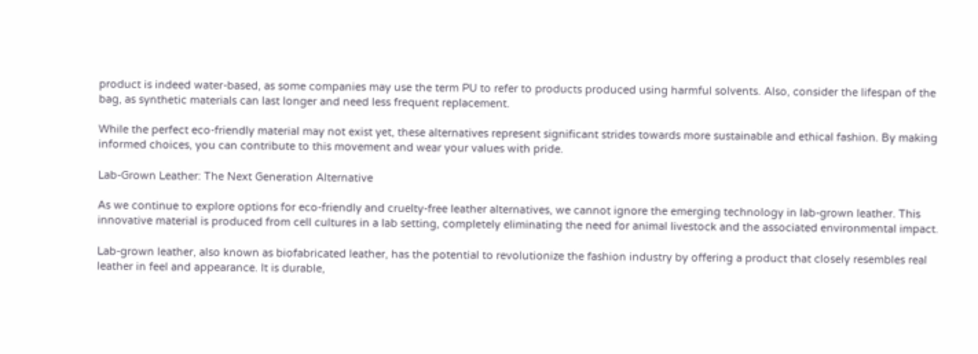product is indeed water-based, as some companies may use the term PU to refer to products produced using harmful solvents. Also, consider the lifespan of the bag, as synthetic materials can last longer and need less frequent replacement.

While the perfect eco-friendly material may not exist yet, these alternatives represent significant strides towards more sustainable and ethical fashion. By making informed choices, you can contribute to this movement and wear your values with pride.

Lab-Grown Leather: The Next Generation Alternative

As we continue to explore options for eco-friendly and cruelty-free leather alternatives, we cannot ignore the emerging technology in lab-grown leather. This innovative material is produced from cell cultures in a lab setting, completely eliminating the need for animal livestock and the associated environmental impact.

Lab-grown leather, also known as biofabricated leather, has the potential to revolutionize the fashion industry by offering a product that closely resembles real leather in feel and appearance. It is durable,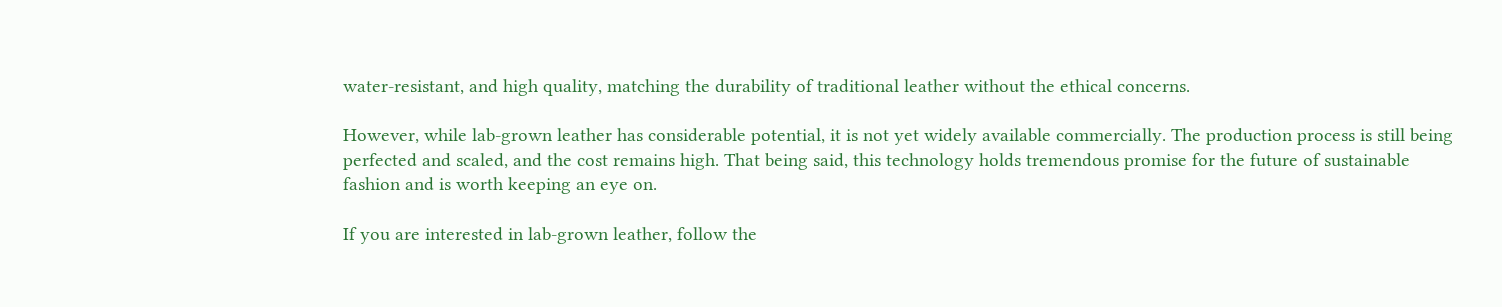water-resistant, and high quality, matching the durability of traditional leather without the ethical concerns.

However, while lab-grown leather has considerable potential, it is not yet widely available commercially. The production process is still being perfected and scaled, and the cost remains high. That being said, this technology holds tremendous promise for the future of sustainable fashion and is worth keeping an eye on.

If you are interested in lab-grown leather, follow the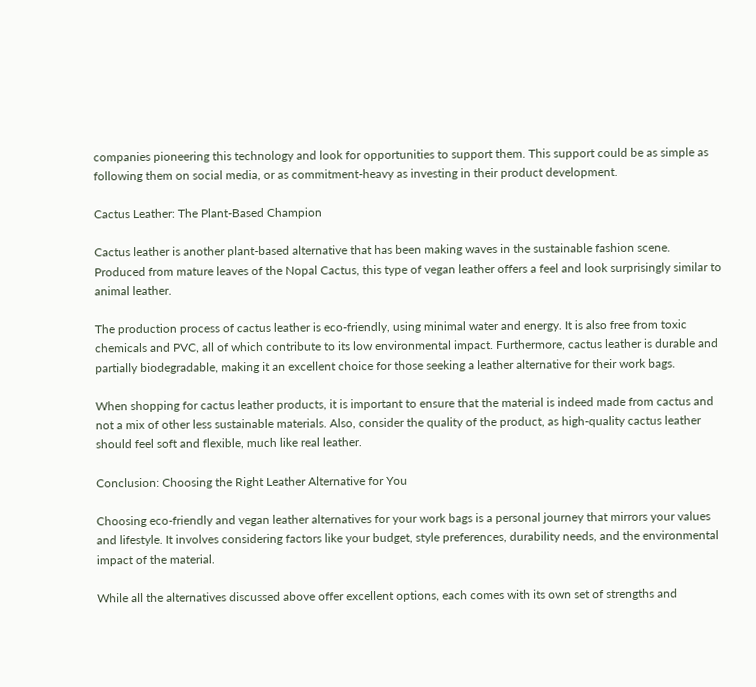companies pioneering this technology and look for opportunities to support them. This support could be as simple as following them on social media, or as commitment-heavy as investing in their product development.

Cactus Leather: The Plant-Based Champion

Cactus leather is another plant-based alternative that has been making waves in the sustainable fashion scene. Produced from mature leaves of the Nopal Cactus, this type of vegan leather offers a feel and look surprisingly similar to animal leather.

The production process of cactus leather is eco-friendly, using minimal water and energy. It is also free from toxic chemicals and PVC, all of which contribute to its low environmental impact. Furthermore, cactus leather is durable and partially biodegradable, making it an excellent choice for those seeking a leather alternative for their work bags.

When shopping for cactus leather products, it is important to ensure that the material is indeed made from cactus and not a mix of other less sustainable materials. Also, consider the quality of the product, as high-quality cactus leather should feel soft and flexible, much like real leather.

Conclusion: Choosing the Right Leather Alternative for You

Choosing eco-friendly and vegan leather alternatives for your work bags is a personal journey that mirrors your values and lifestyle. It involves considering factors like your budget, style preferences, durability needs, and the environmental impact of the material.

While all the alternatives discussed above offer excellent options, each comes with its own set of strengths and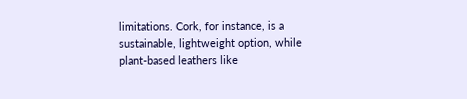limitations. Cork, for instance, is a sustainable, lightweight option, while plant-based leathers like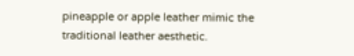pineapple or apple leather mimic the traditional leather aesthetic.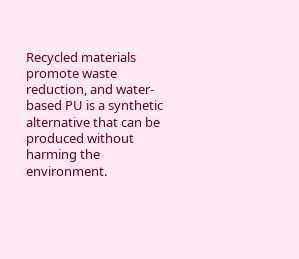Recycled materials promote waste reduction, and water-based PU is a synthetic alternative that can be produced without harming the environment.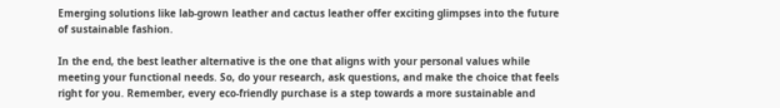Emerging solutions like lab-grown leather and cactus leather offer exciting glimpses into the future of sustainable fashion.

In the end, the best leather alternative is the one that aligns with your personal values while meeting your functional needs. So, do your research, ask questions, and make the choice that feels right for you. Remember, every eco-friendly purchase is a step towards a more sustainable and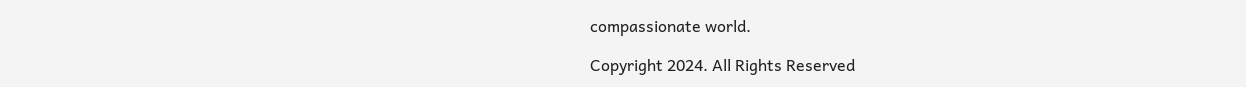compassionate world.

Copyright 2024. All Rights Reserved